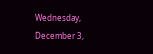Wednesday, December 3,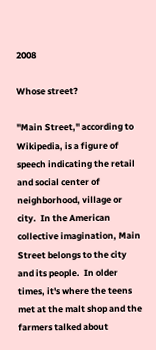2008

Whose street?

"Main Street," according to Wikipedia, is a figure of speech indicating the retail and social center of neighborhood, village or city.  In the American collective imagination, Main Street belongs to the city and its people.  In older times, it's where the teens met at the malt shop and the farmers talked about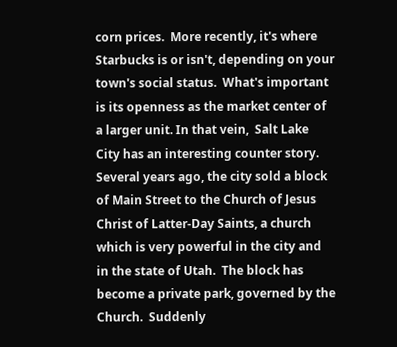corn prices.  More recently, it's where Starbucks is or isn't, depending on your town's social status.  What's important is its openness as the market center of a larger unit. In that vein,  Salt Lake City has an interesting counter story.  Several years ago, the city sold a block of Main Street to the Church of Jesus Christ of Latter-Day Saints, a church which is very powerful in the city and in the state of Utah.  The block has become a private park, governed by the Church.  Suddenly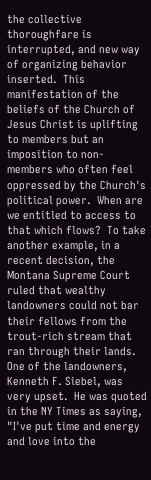the collective thoroughfare is interrupted, and new way of organizing behavior inserted.  This manifestation of the beliefs of the Church of Jesus Christ is uplifting to members but an imposition to non-members who often feel oppressed by the Church's political power.  When are we entitled to access to that which flows?  To take another example, in a recent decision, the Montana Supreme Court ruled that wealthy landowners could not bar their fellows from the trout-rich stream that ran through their lands.  One of the landowners, Kenneth F. Siebel, was very upset.  He was quoted in the NY Times as saying, "I've put time and energy and love into the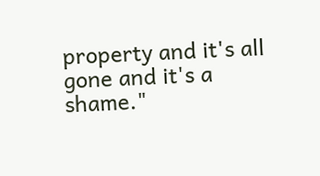property and it's all gone and it's a shame."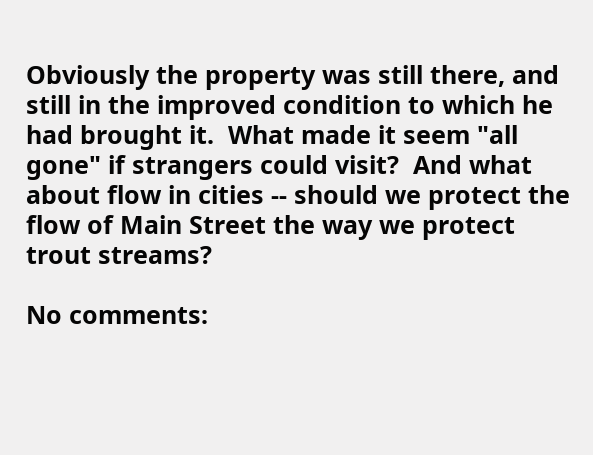Obviously the property was still there, and still in the improved condition to which he had brought it.  What made it seem "all gone" if strangers could visit?  And what about flow in cities -- should we protect the flow of Main Street the way we protect trout streams?

No comments: